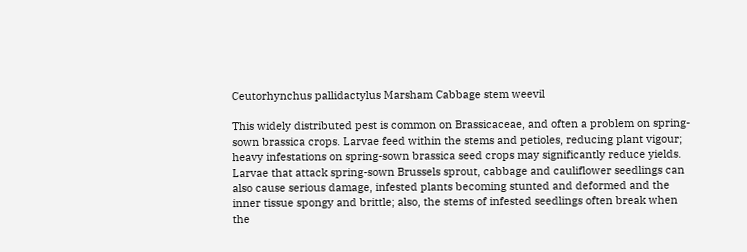Ceutorhynchus pallidactylus Marsham Cabbage stem weevil

This widely distributed pest is common on Brassicaceae, and often a problem on spring-sown brassica crops. Larvae feed within the stems and petioles, reducing plant vigour; heavy infestations on spring-sown brassica seed crops may significantly reduce yields. Larvae that attack spring-sown Brussels sprout, cabbage and cauliflower seedlings can also cause serious damage, infested plants becoming stunted and deformed and the inner tissue spongy and brittle; also, the stems of infested seedlings often break when the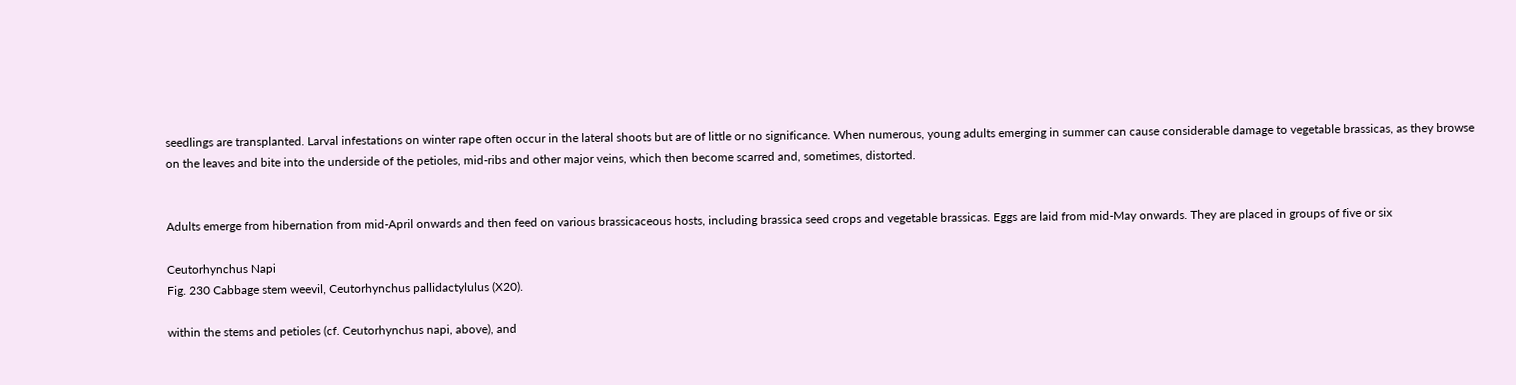seedlings are transplanted. Larval infestations on winter rape often occur in the lateral shoots but are of little or no significance. When numerous, young adults emerging in summer can cause considerable damage to vegetable brassicas, as they browse on the leaves and bite into the underside of the petioles, mid-ribs and other major veins, which then become scarred and, sometimes, distorted.


Adults emerge from hibernation from mid-April onwards and then feed on various brassicaceous hosts, including brassica seed crops and vegetable brassicas. Eggs are laid from mid-May onwards. They are placed in groups of five or six

Ceutorhynchus Napi
Fig. 230 Cabbage stem weevil, Ceutorhynchus pallidactylulus (X20).

within the stems and petioles (cf. Ceutorhynchus napi, above), and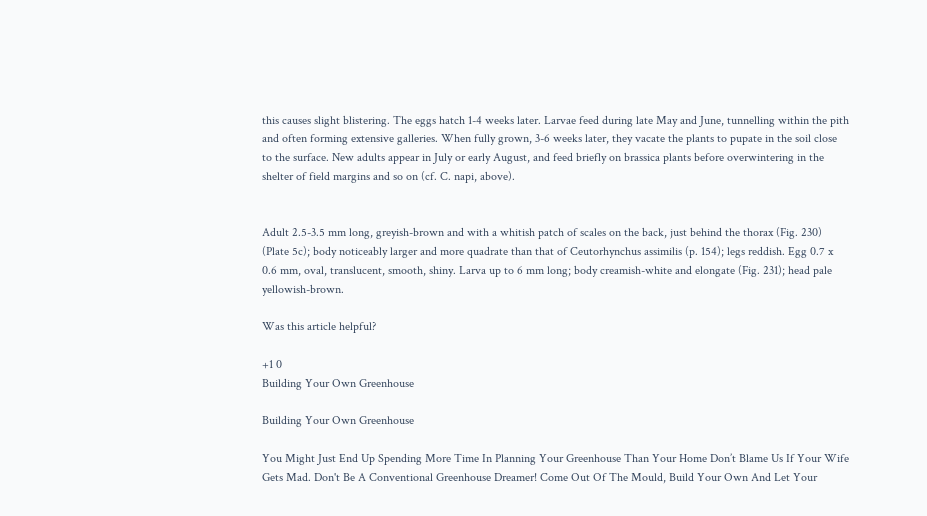this causes slight blistering. The eggs hatch 1-4 weeks later. Larvae feed during late May and June, tunnelling within the pith and often forming extensive galleries. When fully grown, 3-6 weeks later, they vacate the plants to pupate in the soil close to the surface. New adults appear in July or early August, and feed briefly on brassica plants before overwintering in the shelter of field margins and so on (cf. C. napi, above).


Adult 2.5-3.5 mm long, greyish-brown and with a whitish patch of scales on the back, just behind the thorax (Fig. 230) (Plate 5c); body noticeably larger and more quadrate than that of Ceutorhynchus assimilis (p. 154); legs reddish. Egg 0.7 x 0.6 mm, oval, translucent, smooth, shiny. Larva up to 6 mm long; body creamish-white and elongate (Fig. 231); head pale yellowish-brown.

Was this article helpful?

+1 0
Building Your Own Greenhouse

Building Your Own Greenhouse

You Might Just End Up Spending More Time In Planning Your Greenhouse Than Your Home Don’t Blame Us If Your Wife Gets Mad. Don't Be A Conventional Greenhouse Dreamer! Come Out Of The Mould, Build Your Own And Let Your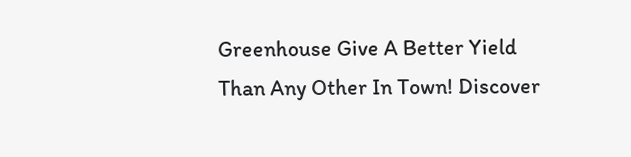Greenhouse Give A Better Yield Than Any Other In Town! Discover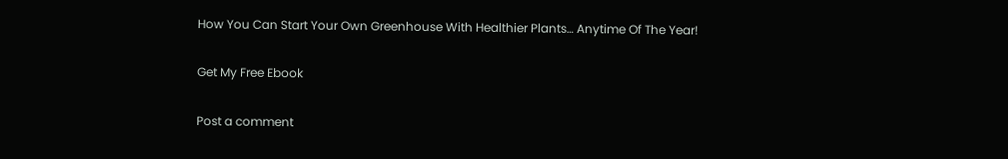How You Can Start Your Own Greenhouse With Healthier Plants… Anytime Of The Year!

Get My Free Ebook

Post a comment